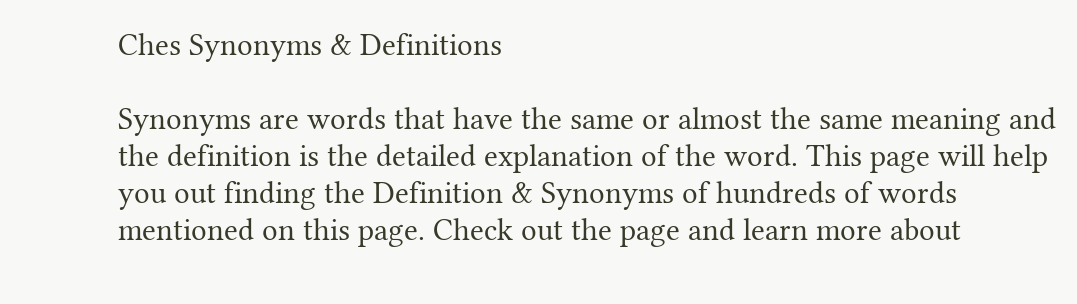Ches Synonyms & Definitions

Synonyms are words that have the same or almost the same meaning and the definition is the detailed explanation of the word. This page will help you out finding the Definition & Synonyms of hundreds of words mentioned on this page. Check out the page and learn more about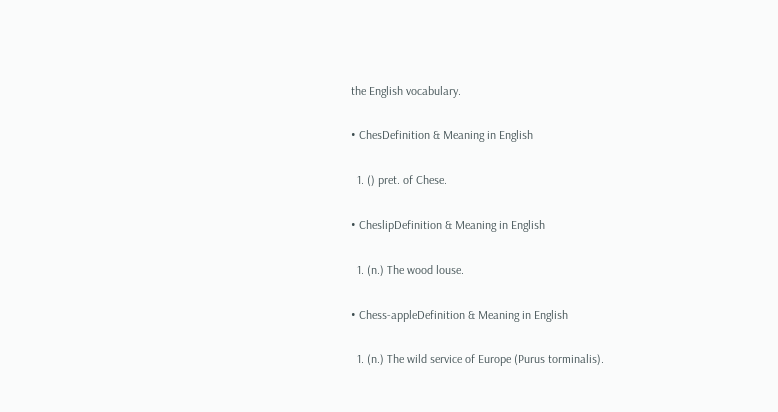the English vocabulary.

• ChesDefinition & Meaning in English

  1. () pret. of Chese.

• CheslipDefinition & Meaning in English

  1. (n.) The wood louse.

• Chess-appleDefinition & Meaning in English

  1. (n.) The wild service of Europe (Purus torminalis).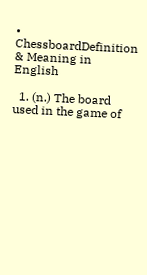• ChessboardDefinition & Meaning in English

  1. (n.) The board used in the game of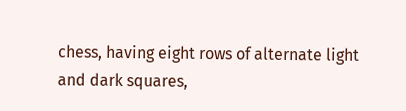chess, having eight rows of alternate light and dark squares,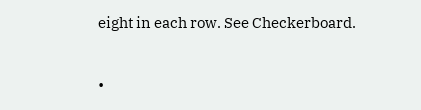eight in each row. See Checkerboard.

•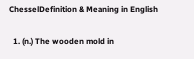ChesselDefinition & Meaning in English

  1. (n.) The wooden mold in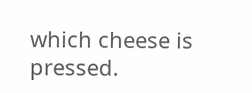which cheese is pressed.